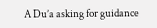A Du’a asking for guidance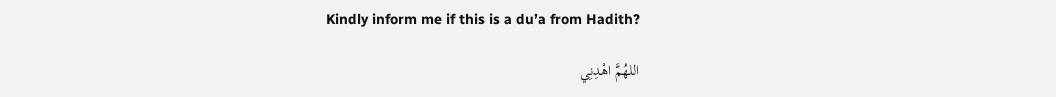Kindly inform me if this is a du’a from Hadith?

اللهُمَّ اهْدِنِي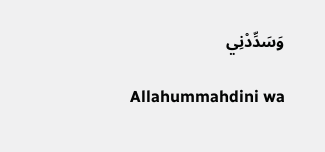وَسَدِّدْنِي

Allahummahdini wa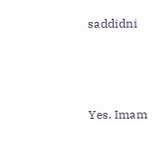saddidni



Yes. Imam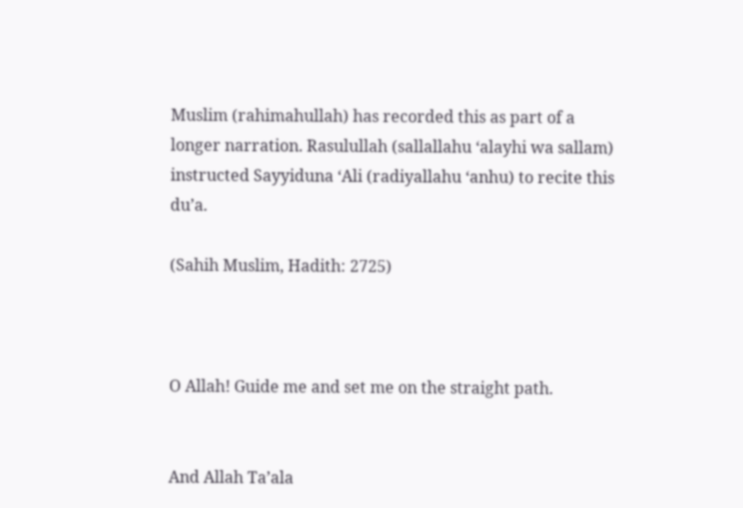Muslim (rahimahullah) has recorded this as part of a longer narration. Rasulullah (sallallahu ‘alayhi wa sallam) instructed Sayyiduna ‘Ali (radiyallahu ‘anhu) to recite this du’a.

(Sahih Muslim, Hadith: 2725)



O Allah! Guide me and set me on the straight path.


And Allah Ta’ala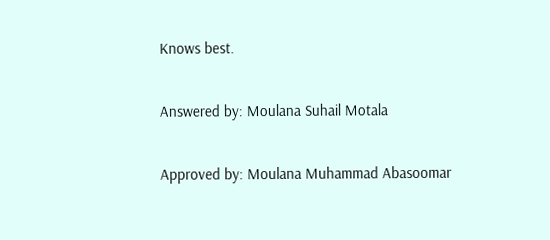Knows best.


Answered by: Moulana Suhail Motala


Approved by: Moulana Muhammad Abasoomar